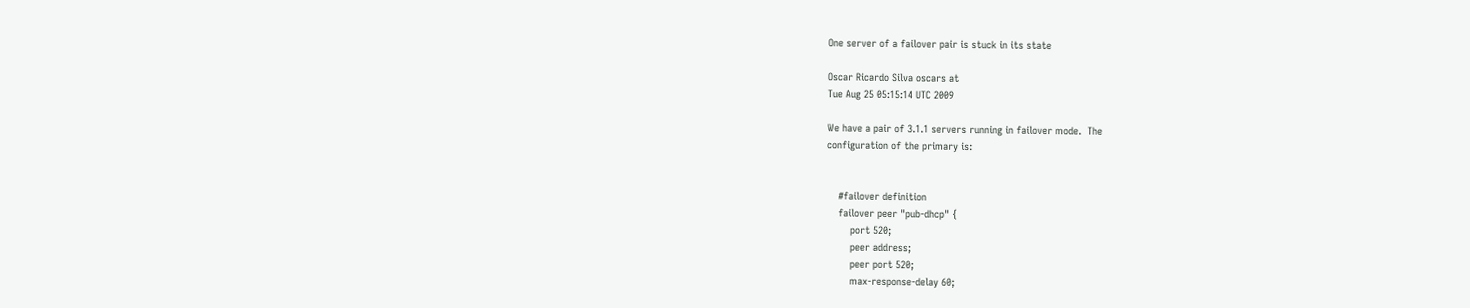One server of a failover pair is stuck in its state

Oscar Ricardo Silva oscars at
Tue Aug 25 05:15:14 UTC 2009

We have a pair of 3.1.1 servers running in failover mode.  The
configuration of the primary is:


    #failover definition
    failover peer "pub-dhcp" {
        port 520;
        peer address;
        peer port 520;
        max-response-delay 60;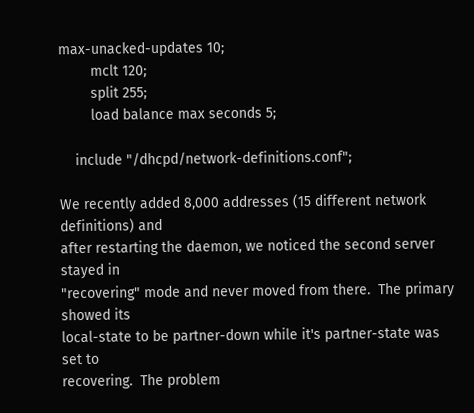max-unacked-updates 10;
        mclt 120;
        split 255;
        load balance max seconds 5;

    include "/dhcpd/network-definitions.conf";

We recently added 8,000 addresses (15 different network definitions) and
after restarting the daemon, we noticed the second server stayed in
"recovering" mode and never moved from there.  The primary showed its
local-state to be partner-down while it's partner-state was set to
recovering.  The problem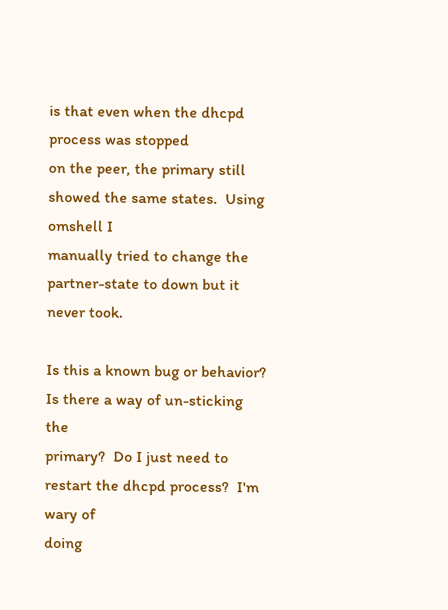is that even when the dhcpd process was stopped
on the peer, the primary still showed the same states.  Using omshell I
manually tried to change the partner-state to down but it never took.

Is this a known bug or behavior?  Is there a way of un-sticking the
primary?  Do I just need to restart the dhcpd process?  I'm wary of
doing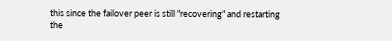this since the failover peer is still "recovering" and restarting
the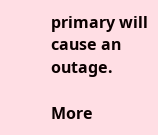primary will cause an outage.

More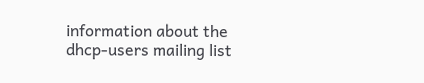information about the dhcp-users mailing list